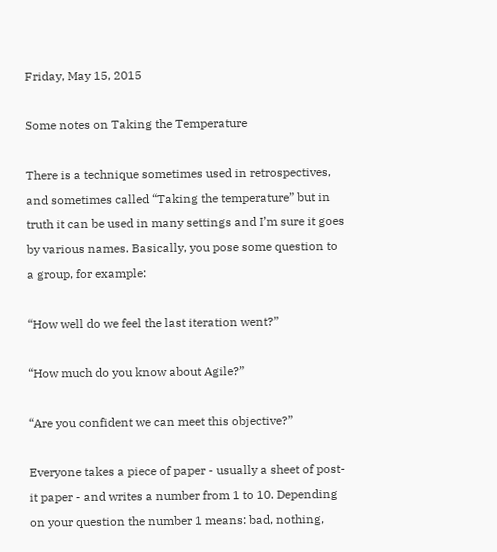Friday, May 15, 2015

Some notes on Taking the Temperature

There is a technique sometimes used in retrospectives, and sometimes called “Taking the temperature” but in truth it can be used in many settings and I’m sure it goes by various names. Basically, you pose some question to a group, for example:

“How well do we feel the last iteration went?”

“How much do you know about Agile?”

“Are you confident we can meet this objective?”

Everyone takes a piece of paper - usually a sheet of post-it paper - and writes a number from 1 to 10. Depending on your question the number 1 means: bad, nothing,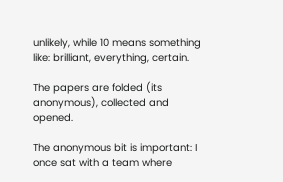unlikely, while 10 means something like: brilliant, everything, certain.

The papers are folded (its anonymous), collected and opened.

The anonymous bit is important: I once sat with a team where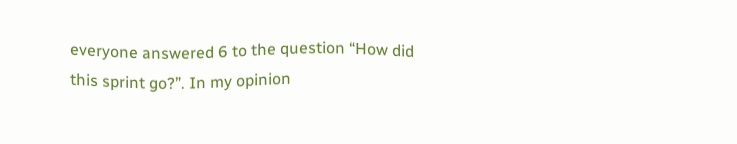everyone answered 6 to the question “How did this sprint go?”. In my opinion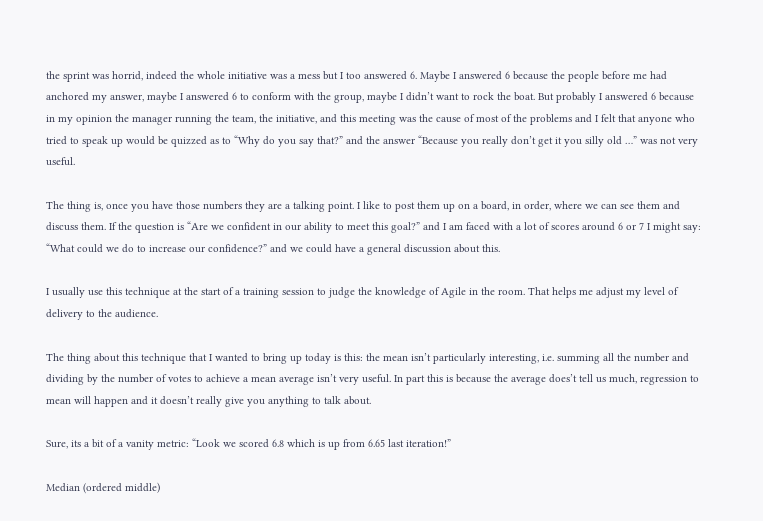the sprint was horrid, indeed the whole initiative was a mess but I too answered 6. Maybe I answered 6 because the people before me had anchored my answer, maybe I answered 6 to conform with the group, maybe I didn’t want to rock the boat. But probably I answered 6 because in my opinion the manager running the team, the initiative, and this meeting was the cause of most of the problems and I felt that anyone who tried to speak up would be quizzed as to “Why do you say that?” and the answer “Because you really don’t get it you silly old …” was not very useful.

The thing is, once you have those numbers they are a talking point. I like to post them up on a board, in order, where we can see them and discuss them. If the question is “Are we confident in our ability to meet this goal?” and I am faced with a lot of scores around 6 or 7 I might say: “What could we do to increase our confidence?” and we could have a general discussion about this.

I usually use this technique at the start of a training session to judge the knowledge of Agile in the room. That helps me adjust my level of delivery to the audience.

The thing about this technique that I wanted to bring up today is this: the mean isn’t particularly interesting, i.e. summing all the number and dividing by the number of votes to achieve a mean average isn’t very useful. In part this is because the average does’t tell us much, regression to mean will happen and it doesn’t really give you anything to talk about.

Sure, its a bit of a vanity metric: “Look we scored 6.8 which is up from 6.65 last iteration!”

Median (ordered middle)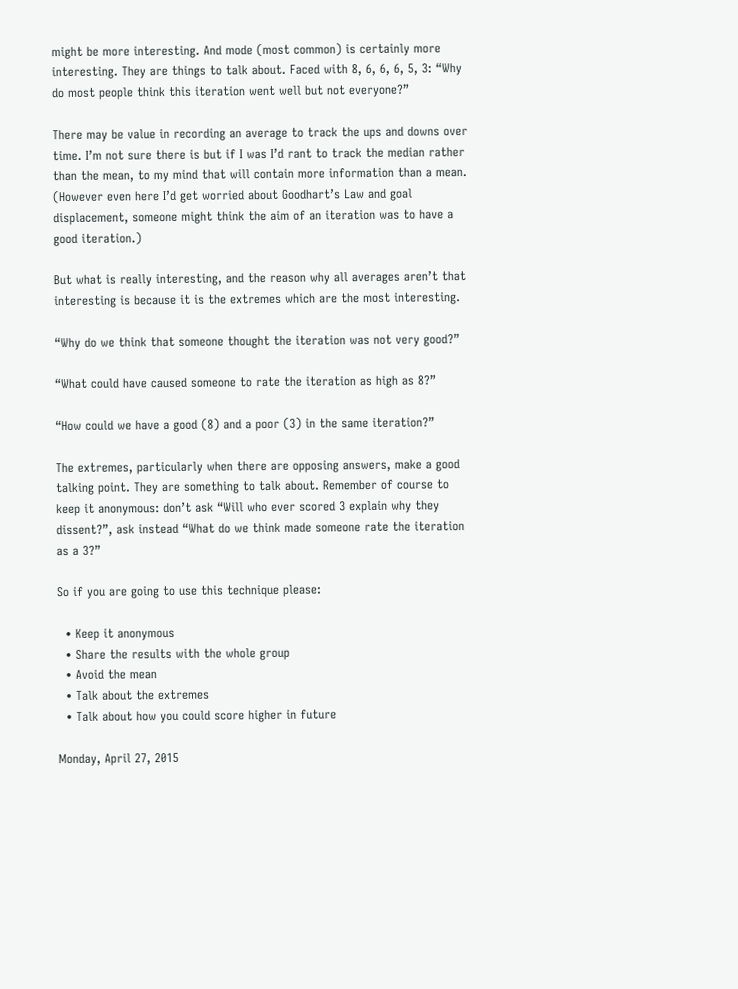might be more interesting. And mode (most common) is certainly more interesting. They are things to talk about. Faced with 8, 6, 6, 6, 5, 3: “Why do most people think this iteration went well but not everyone?”

There may be value in recording an average to track the ups and downs over time. I’m not sure there is but if I was I’d rant to track the median rather than the mean, to my mind that will contain more information than a mean. (However even here I’d get worried about Goodhart’s Law and goal displacement, someone might think the aim of an iteration was to have a good iteration.)

But what is really interesting, and the reason why all averages aren’t that interesting is because it is the extremes which are the most interesting.

“Why do we think that someone thought the iteration was not very good?”

“What could have caused someone to rate the iteration as high as 8?”

“How could we have a good (8) and a poor (3) in the same iteration?”

The extremes, particularly when there are opposing answers, make a good talking point. They are something to talk about. Remember of course to keep it anonymous: don’t ask “Will who ever scored 3 explain why they dissent?”, ask instead “What do we think made someone rate the iteration as a 3?”

So if you are going to use this technique please:

  • Keep it anonymous
  • Share the results with the whole group
  • Avoid the mean
  • Talk about the extremes
  • Talk about how you could score higher in future

Monday, April 27, 2015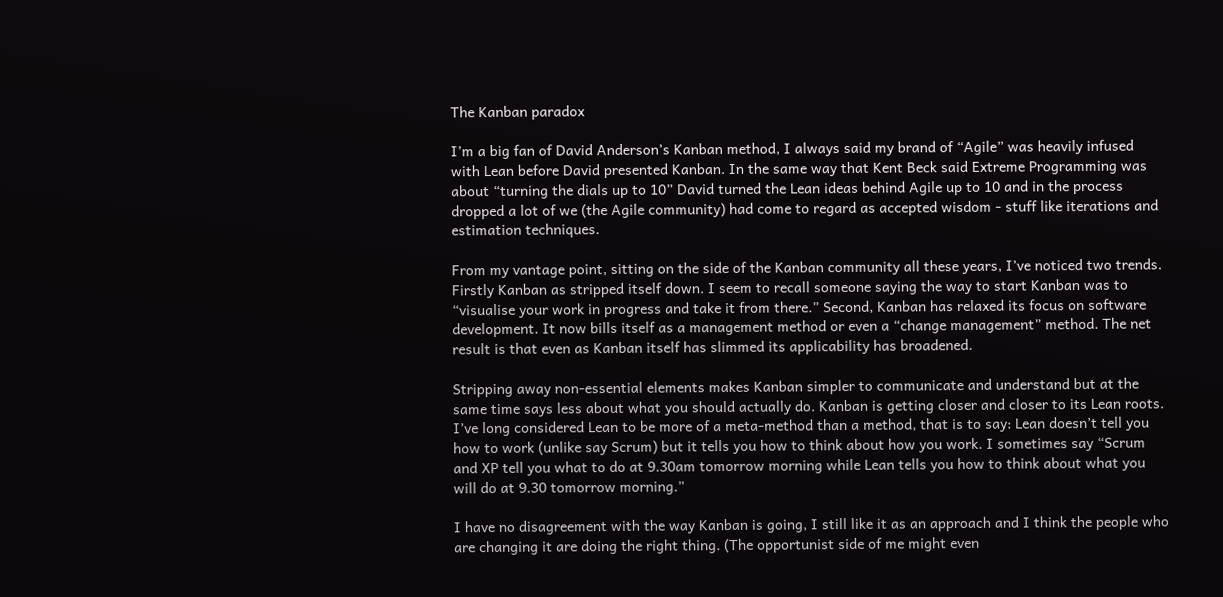The Kanban paradox

I’m a big fan of David Anderson’s Kanban method, I always said my brand of “Agile” was heavily infused with Lean before David presented Kanban. In the same way that Kent Beck said Extreme Programming was about “turning the dials up to 10” David turned the Lean ideas behind Agile up to 10 and in the process dropped a lot of we (the Agile community) had come to regard as accepted wisdom - stuff like iterations and estimation techniques.

From my vantage point, sitting on the side of the Kanban community all these years, I’ve noticed two trends. Firstly Kanban as stripped itself down. I seem to recall someone saying the way to start Kanban was to “visualise your work in progress and take it from there.” Second, Kanban has relaxed its focus on software development. It now bills itself as a management method or even a “change management” method. The net result is that even as Kanban itself has slimmed its applicability has broadened.

Stripping away non-essential elements makes Kanban simpler to communicate and understand but at the same time says less about what you should actually do. Kanban is getting closer and closer to its Lean roots. I’ve long considered Lean to be more of a meta-method than a method, that is to say: Lean doesn’t tell you how to work (unlike say Scrum) but it tells you how to think about how you work. I sometimes say “Scrum and XP tell you what to do at 9.30am tomorrow morning while Lean tells you how to think about what you will do at 9.30 tomorrow morning.”

I have no disagreement with the way Kanban is going, I still like it as an approach and I think the people who are changing it are doing the right thing. (The opportunist side of me might even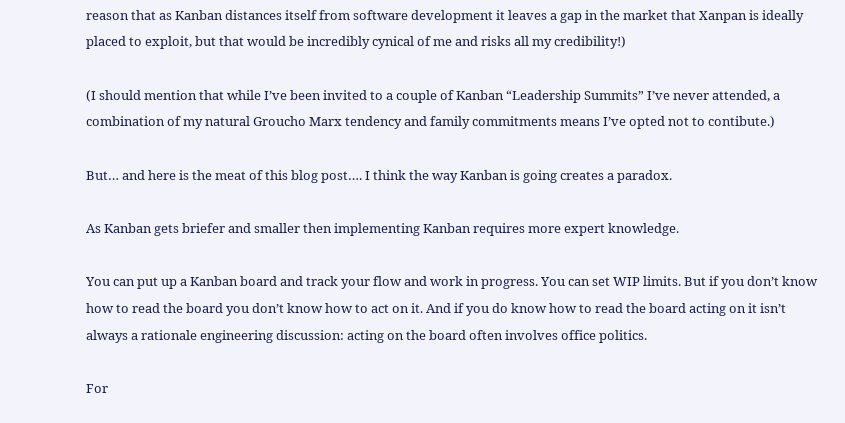reason that as Kanban distances itself from software development it leaves a gap in the market that Xanpan is ideally placed to exploit, but that would be incredibly cynical of me and risks all my credibility!)

(I should mention that while I’ve been invited to a couple of Kanban “Leadership Summits” I’ve never attended, a combination of my natural Groucho Marx tendency and family commitments means I’ve opted not to contibute.)

But… and here is the meat of this blog post…. I think the way Kanban is going creates a paradox.

As Kanban gets briefer and smaller then implementing Kanban requires more expert knowledge.

You can put up a Kanban board and track your flow and work in progress. You can set WIP limits. But if you don’t know how to read the board you don’t know how to act on it. And if you do know how to read the board acting on it isn’t always a rationale engineering discussion: acting on the board often involves office politics.

For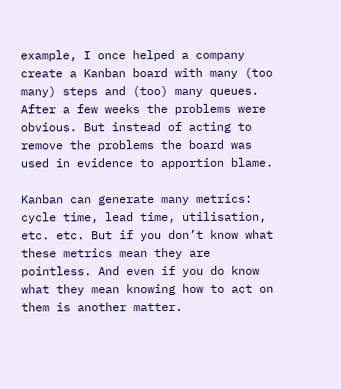example, I once helped a company create a Kanban board with many (too many) steps and (too) many queues. After a few weeks the problems were obvious. But instead of acting to remove the problems the board was used in evidence to apportion blame.

Kanban can generate many metrics: cycle time, lead time, utilisation, etc. etc. But if you don’t know what these metrics mean they are pointless. And even if you do know what they mean knowing how to act on them is another matter.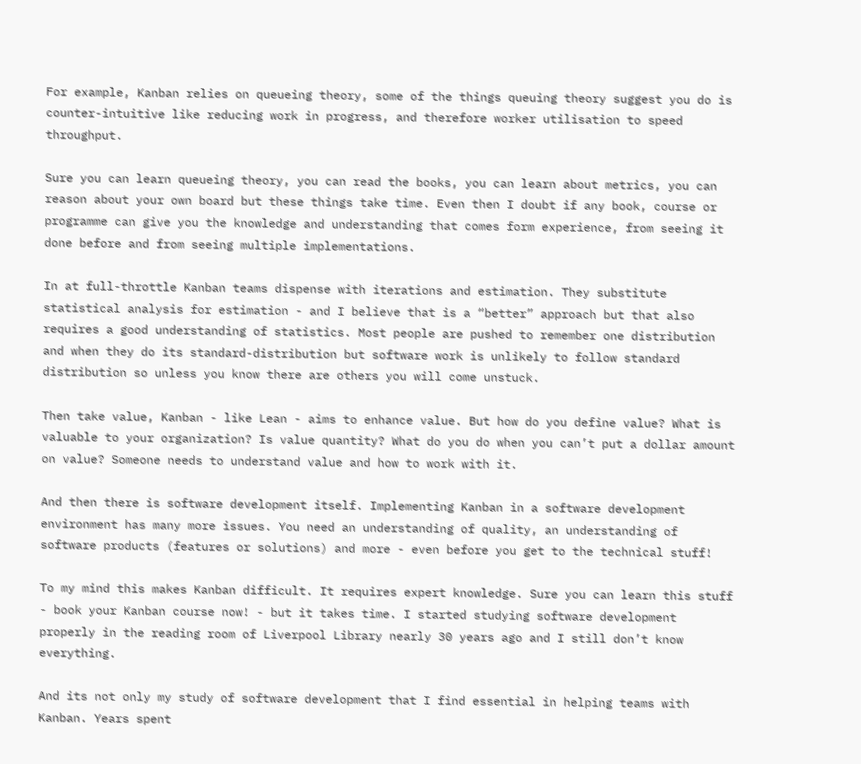For example, Kanban relies on queueing theory, some of the things queuing theory suggest you do is counter-intuitive like reducing work in progress, and therefore worker utilisation to speed throughput.

Sure you can learn queueing theory, you can read the books, you can learn about metrics, you can reason about your own board but these things take time. Even then I doubt if any book, course or programme can give you the knowledge and understanding that comes form experience, from seeing it done before and from seeing multiple implementations.

In at full-throttle Kanban teams dispense with iterations and estimation. They substitute statistical analysis for estimation - and I believe that is a “better” approach but that also requires a good understanding of statistics. Most people are pushed to remember one distribution and when they do its standard-distribution but software work is unlikely to follow standard distribution so unless you know there are others you will come unstuck.

Then take value, Kanban - like Lean - aims to enhance value. But how do you define value? What is valuable to your organization? Is value quantity? What do you do when you can’t put a dollar amount on value? Someone needs to understand value and how to work with it.

And then there is software development itself. Implementing Kanban in a software development environment has many more issues. You need an understanding of quality, an understanding of software products (features or solutions) and more - even before you get to the technical stuff!

To my mind this makes Kanban difficult. It requires expert knowledge. Sure you can learn this stuff - book your Kanban course now! - but it takes time. I started studying software development properly in the reading room of Liverpool Library nearly 30 years ago and I still don’t know everything.

And its not only my study of software development that I find essential in helping teams with Kanban. Years spent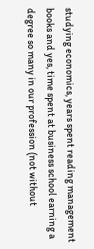studying economics, years spent reading management books and yes, time spent at business school earning a degree so many in our profession (not without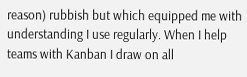reason) rubbish but which equipped me with understanding I use regularly. When I help teams with Kanban I draw on all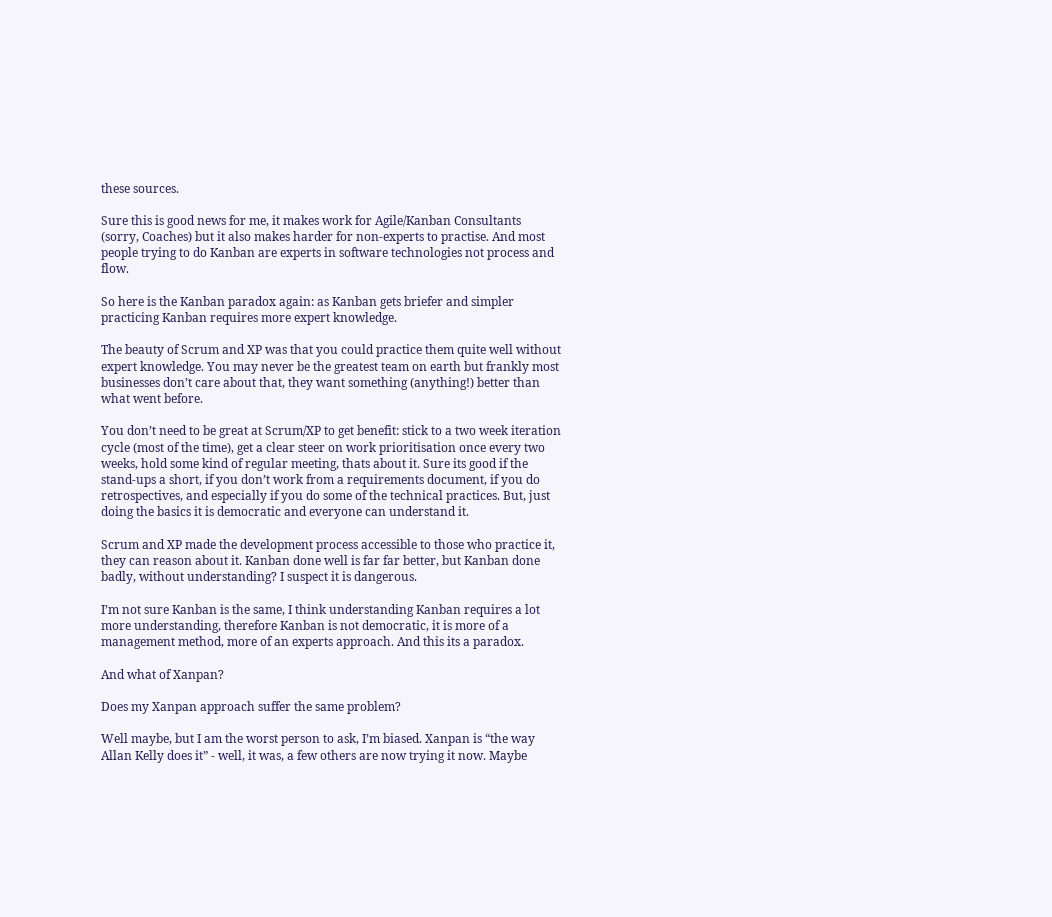these sources.

Sure this is good news for me, it makes work for Agile/Kanban Consultants (sorry, Coaches) but it also makes harder for non-experts to practise. And most people trying to do Kanban are experts in software technologies not process and flow.

So here is the Kanban paradox again: as Kanban gets briefer and simpler practicing Kanban requires more expert knowledge.

The beauty of Scrum and XP was that you could practice them quite well without expert knowledge. You may never be the greatest team on earth but frankly most businesses don’t care about that, they want something (anything!) better than what went before.

You don’t need to be great at Scrum/XP to get benefit: stick to a two week iteration cycle (most of the time), get a clear steer on work prioritisation once every two weeks, hold some kind of regular meeting, thats about it. Sure its good if the stand-ups a short, if you don’t work from a requirements document, if you do retrospectives, and especially if you do some of the technical practices. But, just doing the basics it is democratic and everyone can understand it.

Scrum and XP made the development process accessible to those who practice it, they can reason about it. Kanban done well is far far better, but Kanban done badly, without understanding? I suspect it is dangerous.

I’m not sure Kanban is the same, I think understanding Kanban requires a lot more understanding, therefore Kanban is not democratic, it is more of a management method, more of an experts approach. And this its a paradox.

And what of Xanpan?

Does my Xanpan approach suffer the same problem?

Well maybe, but I am the worst person to ask, I’m biased. Xanpan is “the way Allan Kelly does it” - well, it was, a few others are now trying it now. Maybe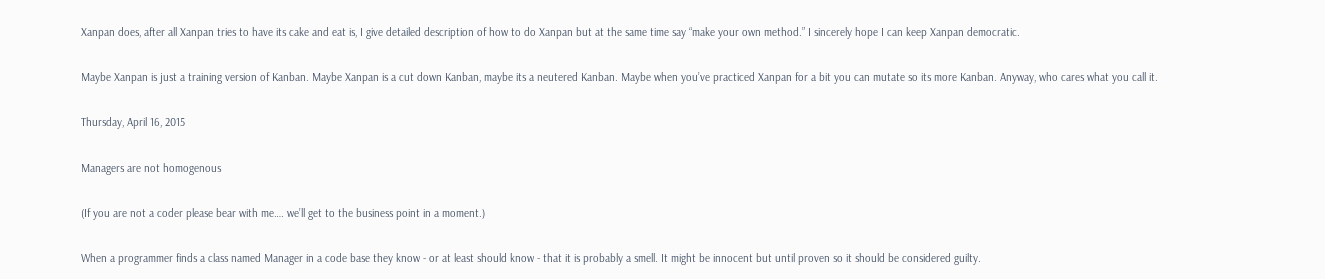Xanpan does, after all Xanpan tries to have its cake and eat is, I give detailed description of how to do Xanpan but at the same time say “make your own method.” I sincerely hope I can keep Xanpan democratic.

Maybe Xanpan is just a training version of Kanban. Maybe Xanpan is a cut down Kanban, maybe its a neutered Kanban. Maybe when you’ve practiced Xanpan for a bit you can mutate so its more Kanban. Anyway, who cares what you call it.

Thursday, April 16, 2015

Managers are not homogenous

(If you are not a coder please bear with me…. we’ll get to the business point in a moment.)

When a programmer finds a class named Manager in a code base they know - or at least should know - that it is probably a smell. It might be innocent but until proven so it should be considered guilty.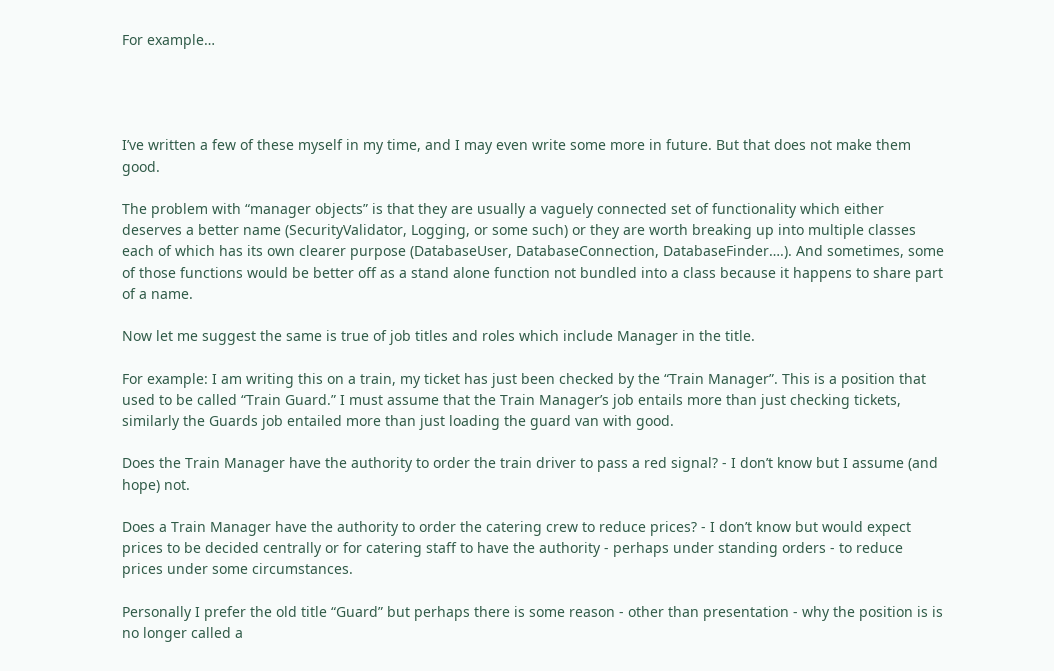For example…




I’ve written a few of these myself in my time, and I may even write some more in future. But that does not make them good.

The problem with “manager objects” is that they are usually a vaguely connected set of functionality which either deserves a better name (SecurityValidator, Logging, or some such) or they are worth breaking up into multiple classes each of which has its own clearer purpose (DatabaseUser, DatabaseConnection, DatabaseFinder….). And sometimes, some of those functions would be better off as a stand alone function not bundled into a class because it happens to share part of a name.

Now let me suggest the same is true of job titles and roles which include Manager in the title.

For example: I am writing this on a train, my ticket has just been checked by the “Train Manager”. This is a position that used to be called “Train Guard.” I must assume that the Train Manager’s job entails more than just checking tickets, similarly the Guards job entailed more than just loading the guard van with good.

Does the Train Manager have the authority to order the train driver to pass a red signal? - I don’t know but I assume (and hope) not.

Does a Train Manager have the authority to order the catering crew to reduce prices? - I don’t know but would expect prices to be decided centrally or for catering staff to have the authority - perhaps under standing orders - to reduce prices under some circumstances.

Personally I prefer the old title “Guard” but perhaps there is some reason - other than presentation - why the position is is no longer called a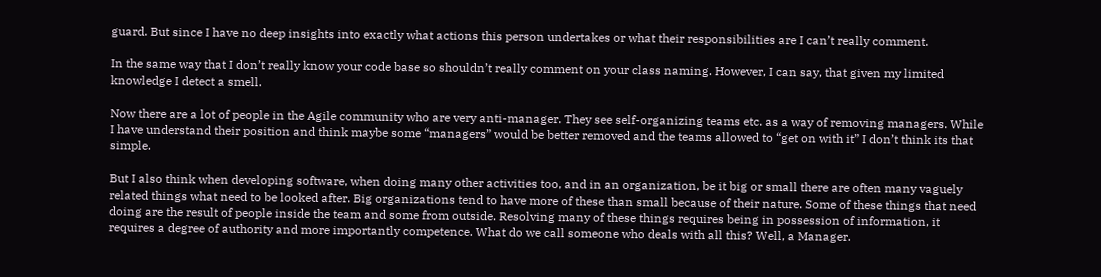guard. But since I have no deep insights into exactly what actions this person undertakes or what their responsibilities are I can’t really comment.

In the same way that I don’t really know your code base so shouldn’t really comment on your class naming. However, I can say, that given my limited knowledge I detect a smell.

Now there are a lot of people in the Agile community who are very anti-manager. They see self-organizing teams etc. as a way of removing managers. While I have understand their position and think maybe some “managers” would be better removed and the teams allowed to “get on with it” I don’t think its that simple.

But I also think when developing software, when doing many other activities too, and in an organization, be it big or small there are often many vaguely related things what need to be looked after. Big organizations tend to have more of these than small because of their nature. Some of these things that need doing are the result of people inside the team and some from outside. Resolving many of these things requires being in possession of information, it requires a degree of authority and more importantly competence. What do we call someone who deals with all this? Well, a Manager.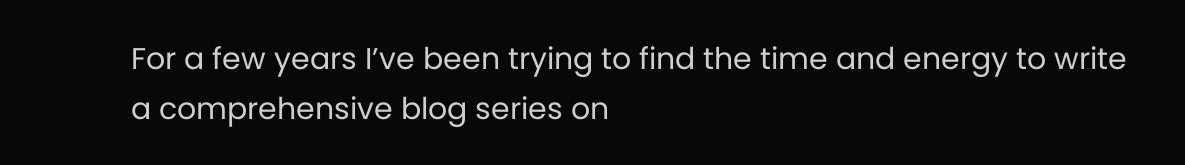For a few years I’ve been trying to find the time and energy to write a comprehensive blog series on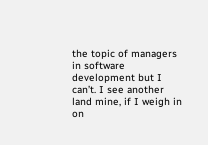the topic of managers in software development but I can’t. I see another land mine, if I weigh in on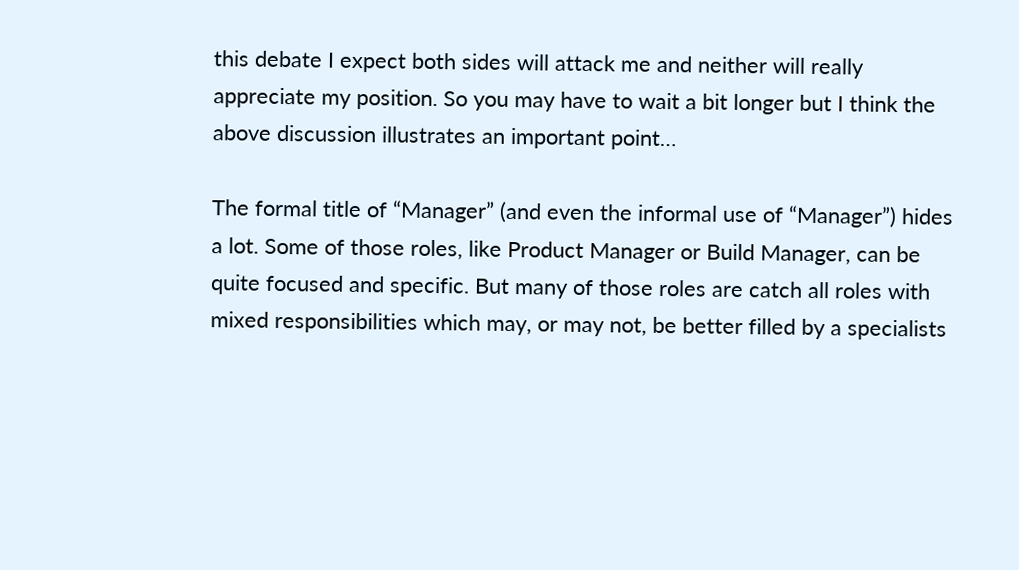this debate I expect both sides will attack me and neither will really appreciate my position. So you may have to wait a bit longer but I think the above discussion illustrates an important point…

The formal title of “Manager” (and even the informal use of “Manager”) hides a lot. Some of those roles, like Product Manager or Build Manager, can be quite focused and specific. But many of those roles are catch all roles with mixed responsibilities which may, or may not, be better filled by a specialists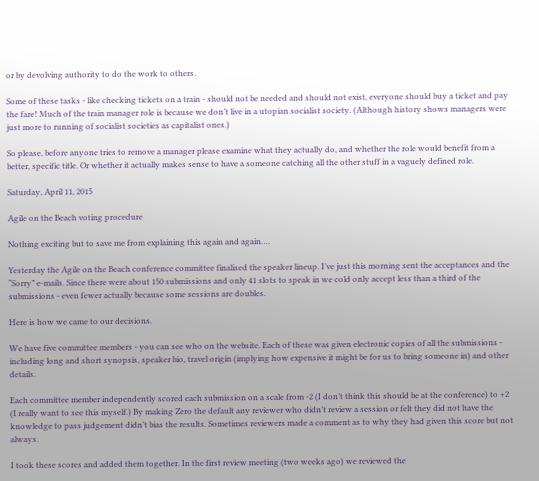or by devolving authority to do the work to others.

Some of these tasks - like checking tickets on a train - should not be needed and should not exist, everyone should buy a ticket and pay the fare! Much of the train manager role is because we don’t live in a utopian socialist society. (Although history shows managers were just more to running of socialist societies as capitalist ones.)

So please, before anyone tries to remove a manager please examine what they actually do, and whether the role would benefit from a better, specific title. Or whether it actually makes sense to have a someone catching all the other stuff in a vaguely defined role.

Saturday, April 11, 2015

Agile on the Beach voting procedure

Nothing exciting but to save me from explaining this again and again….

Yesterday the Agile on the Beach conference committee finalised the speaker lineup. I’ve just this morning sent the acceptances and the “Sorry” e-mails. Since there were about 150 submissions and only 41 slots to speak in we cold only accept less than a third of the submissions - even fewer actually because some sessions are doubles.

Here is how we came to our decisions.

We have five committee members - you can see who on the website. Each of these was given electronic copies of all the submissions - including long and short synopsis, speaker bio, travel origin (implying how expensive it might be for us to bring someone in) and other details.

Each committee member independently scored each submission on a scale from -2 (I don’t think this should be at the conference) to +2 (I really want to see this myself.) By making Zero the default any reviewer who didn’t review a session or felt they did not have the knowledge to pass judgement didn’t bias the results. Sometimes reviewers made a comment as to why they had given this score but not always.

I took these scores and added them together. In the first review meeting (two weeks ago) we reviewed the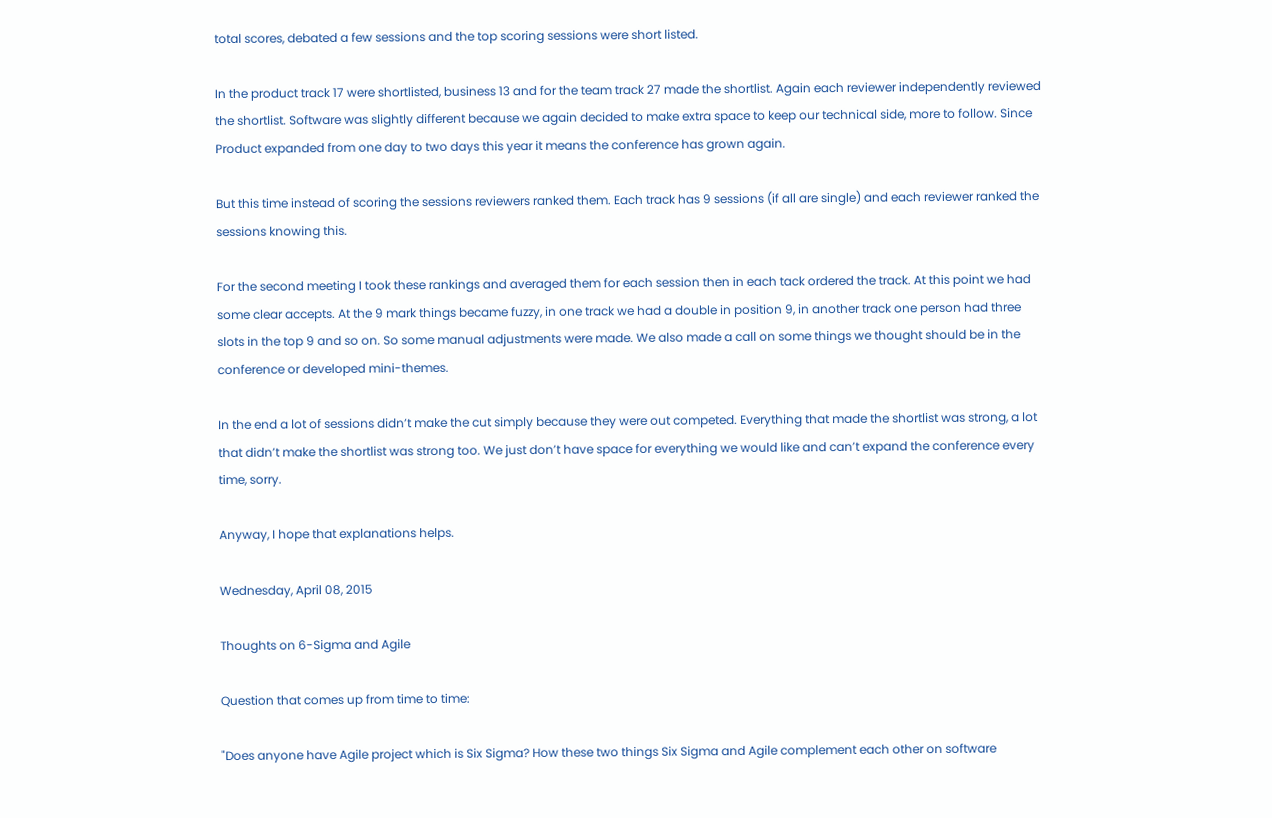total scores, debated a few sessions and the top scoring sessions were short listed.

In the product track 17 were shortlisted, business 13 and for the team track 27 made the shortlist. Again each reviewer independently reviewed the shortlist. Software was slightly different because we again decided to make extra space to keep our technical side, more to follow. Since Product expanded from one day to two days this year it means the conference has grown again.

But this time instead of scoring the sessions reviewers ranked them. Each track has 9 sessions (if all are single) and each reviewer ranked the sessions knowing this.

For the second meeting I took these rankings and averaged them for each session then in each tack ordered the track. At this point we had some clear accepts. At the 9 mark things became fuzzy, in one track we had a double in position 9, in another track one person had three slots in the top 9 and so on. So some manual adjustments were made. We also made a call on some things we thought should be in the conference or developed mini-themes.

In the end a lot of sessions didn’t make the cut simply because they were out competed. Everything that made the shortlist was strong, a lot that didn’t make the shortlist was strong too. We just don’t have space for everything we would like and can’t expand the conference every time, sorry.

Anyway, I hope that explanations helps.

Wednesday, April 08, 2015

Thoughts on 6-Sigma and Agile

Question that comes up from time to time:

"Does anyone have Agile project which is Six Sigma? How these two things Six Sigma and Agile complement each other on software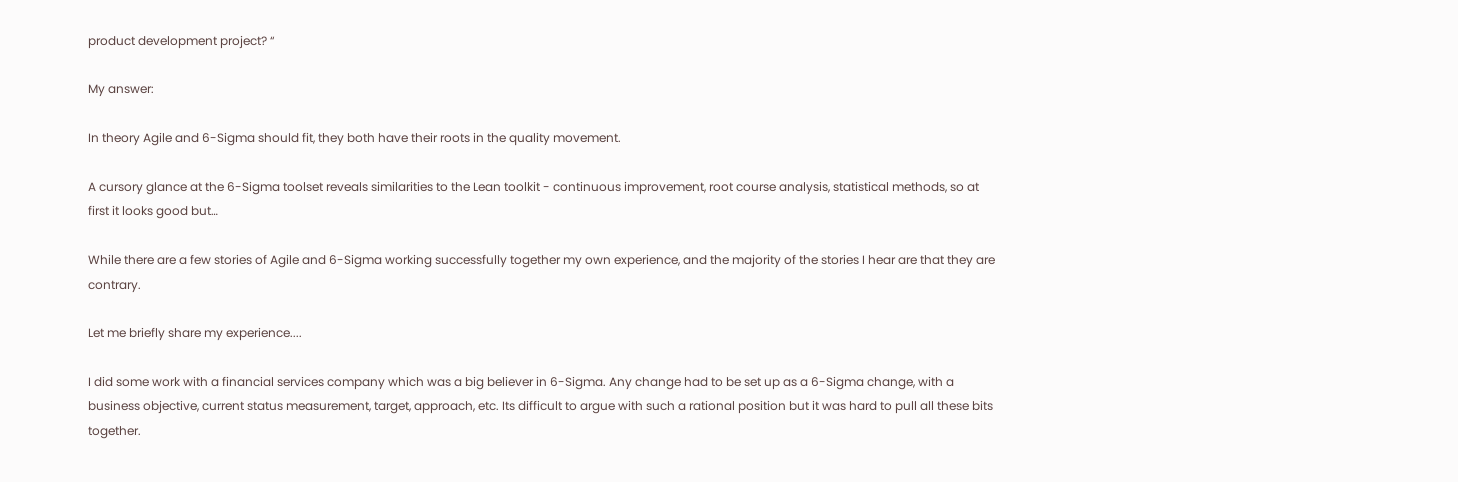product development project? “

My answer:

In theory Agile and 6-Sigma should fit, they both have their roots in the quality movement.

A cursory glance at the 6-Sigma toolset reveals similarities to the Lean toolkit - continuous improvement, root course analysis, statistical methods, so at first it looks good but…

While there are a few stories of Agile and 6-Sigma working successfully together my own experience, and the majority of the stories I hear are that they are contrary.

Let me briefly share my experience....

I did some work with a financial services company which was a big believer in 6-Sigma. Any change had to be set up as a 6-Sigma change, with a business objective, current status measurement, target, approach, etc. Its difficult to argue with such a rational position but it was hard to pull all these bits together.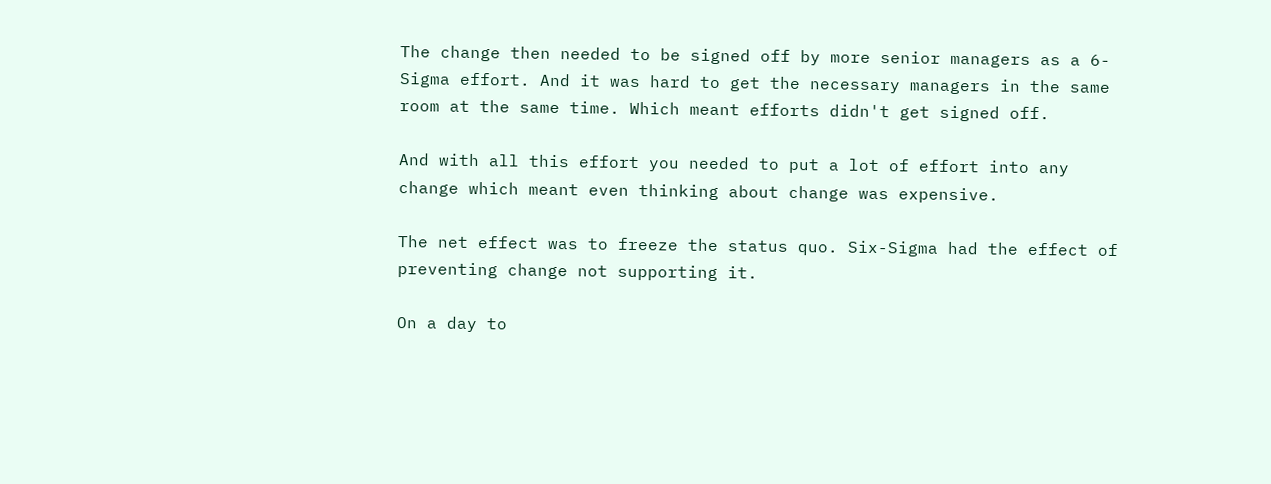The change then needed to be signed off by more senior managers as a 6-Sigma effort. And it was hard to get the necessary managers in the same room at the same time. Which meant efforts didn't get signed off.

And with all this effort you needed to put a lot of effort into any change which meant even thinking about change was expensive.

The net effect was to freeze the status quo. Six-Sigma had the effect of preventing change not supporting it.

On a day to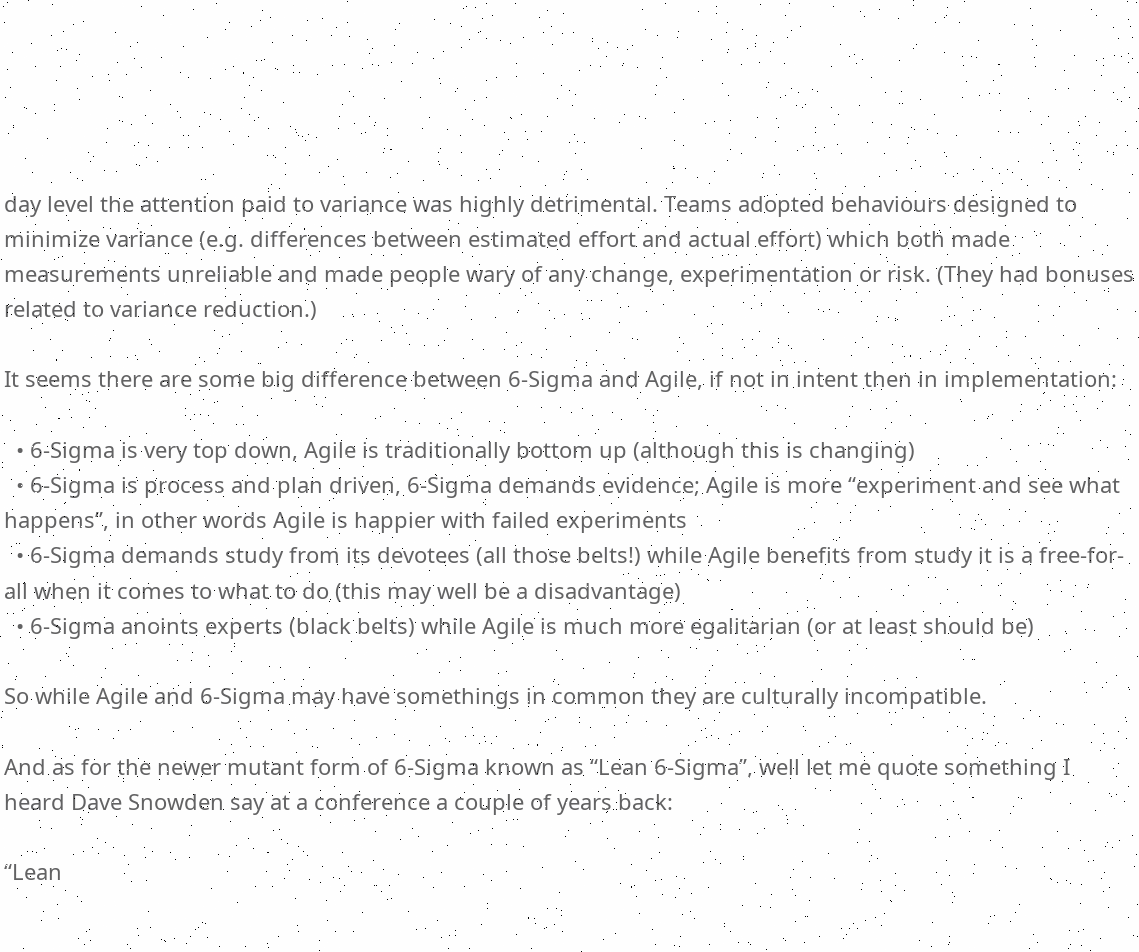day level the attention paid to variance was highly detrimental. Teams adopted behaviours designed to minimize variance (e.g. differences between estimated effort and actual effort) which both made measurements unreliable and made people wary of any change, experimentation or risk. (They had bonuses related to variance reduction.)

It seems there are some big difference between 6-Sigma and Agile, if not in intent then in implementation:

  • 6-Sigma is very top down, Agile is traditionally bottom up (although this is changing)
  • 6-Sigma is process and plan driven, 6-Sigma demands evidence; Agile is more “experiment and see what happens”, in other words Agile is happier with failed experiments
  • 6-Sigma demands study from its devotees (all those belts!) while Agile benefits from study it is a free-for-all when it comes to what to do (this may well be a disadvantage)
  • 6-Sigma anoints experts (black belts) while Agile is much more egalitarian (or at least should be)

So while Agile and 6-Sigma may have somethings in common they are culturally incompatible.

And as for the newer mutant form of 6-Sigma known as “Lean 6-Sigma”, well let me quote something I heard Dave Snowden say at a conference a couple of years back:

“Lean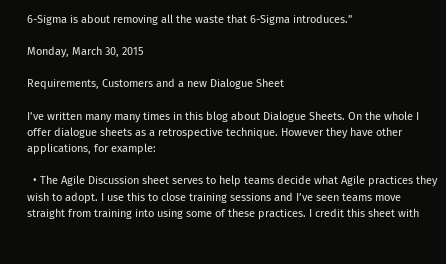6-Sigma is about removing all the waste that 6-Sigma introduces.”

Monday, March 30, 2015

Requirements, Customers and a new Dialogue Sheet

I’ve written many many times in this blog about Dialogue Sheets. On the whole I offer dialogue sheets as a retrospective technique. However they have other applications, for example:

  • The Agile Discussion sheet serves to help teams decide what Agile practices they wish to adopt. I use this to close training sessions and I’ve seen teams move straight from training into using some of these practices. I credit this sheet with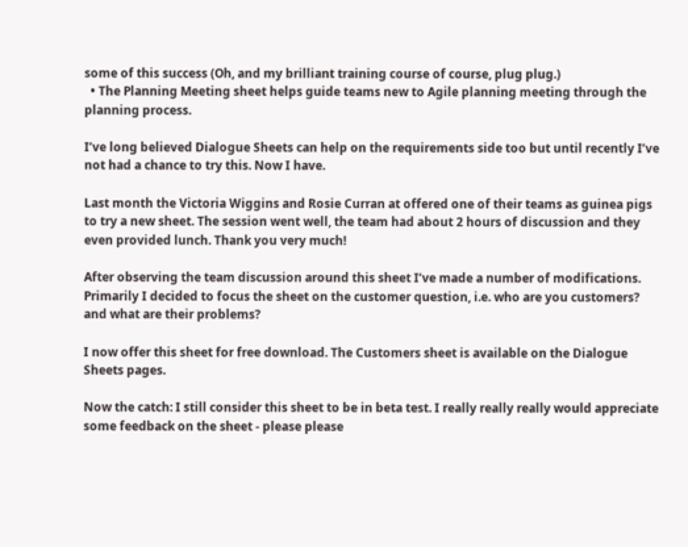some of this success (Oh, and my brilliant training course of course, plug plug.)
  • The Planning Meeting sheet helps guide teams new to Agile planning meeting through the planning process.

I’ve long believed Dialogue Sheets can help on the requirements side too but until recently I’ve not had a chance to try this. Now I have.

Last month the Victoria Wiggins and Rosie Curran at offered one of their teams as guinea pigs to try a new sheet. The session went well, the team had about 2 hours of discussion and they even provided lunch. Thank you very much!

After observing the team discussion around this sheet I’ve made a number of modifications. Primarily I decided to focus the sheet on the customer question, i.e. who are you customers? and what are their problems?

I now offer this sheet for free download. The Customers sheet is available on the Dialogue Sheets pages.

Now the catch: I still consider this sheet to be in beta test. I really really really would appreciate some feedback on the sheet - please please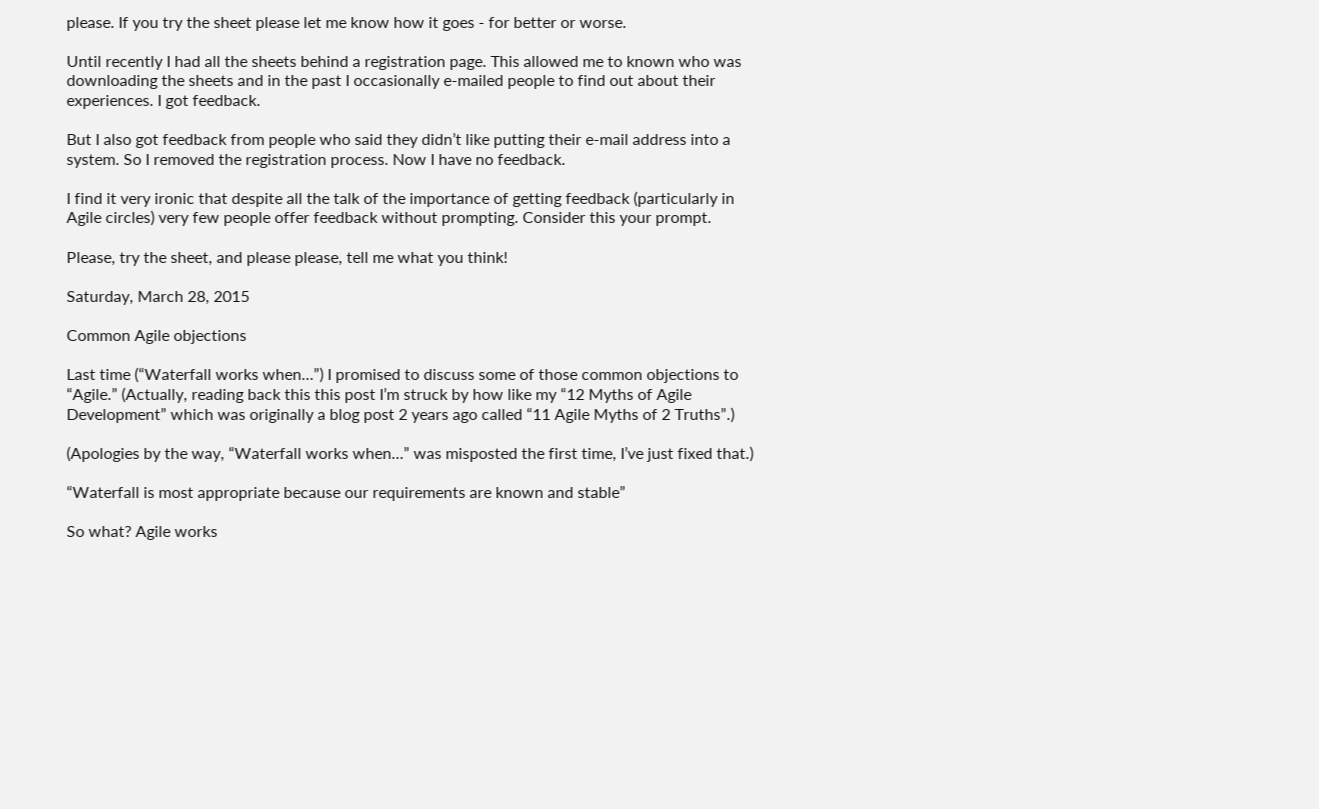please. If you try the sheet please let me know how it goes - for better or worse.

Until recently I had all the sheets behind a registration page. This allowed me to known who was downloading the sheets and in the past I occasionally e-mailed people to find out about their experiences. I got feedback.

But I also got feedback from people who said they didn’t like putting their e-mail address into a system. So I removed the registration process. Now I have no feedback.

I find it very ironic that despite all the talk of the importance of getting feedback (particularly in Agile circles) very few people offer feedback without prompting. Consider this your prompt.

Please, try the sheet, and please please, tell me what you think!

Saturday, March 28, 2015

Common Agile objections

Last time (“Waterfall works when…”) I promised to discuss some of those common objections to “Agile.” (Actually, reading back this this post I’m struck by how like my “12 Myths of Agile Development” which was originally a blog post 2 years ago called “11 Agile Myths of 2 Truths”.)

(Apologies by the way, “Waterfall works when…” was misposted the first time, I’ve just fixed that.)

“Waterfall is most appropriate because our requirements are known and stable”

So what? Agile works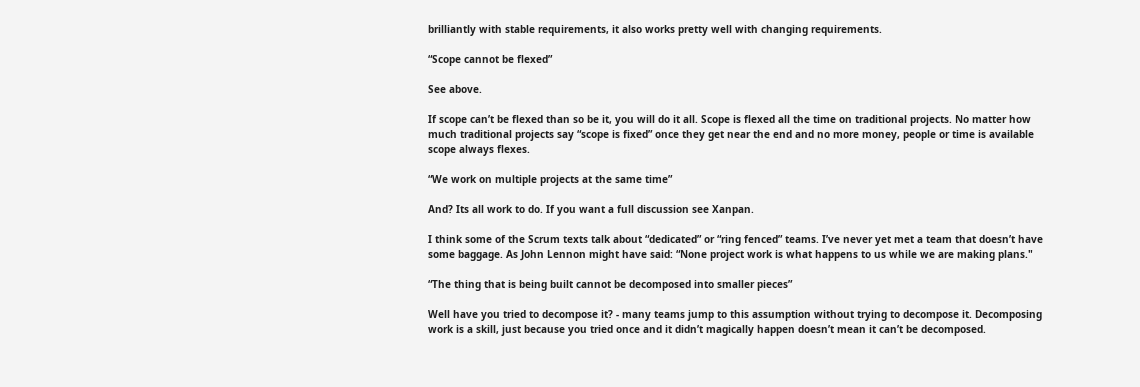brilliantly with stable requirements, it also works pretty well with changing requirements.

“Scope cannot be flexed”

See above.

If scope can’t be flexed than so be it, you will do it all. Scope is flexed all the time on traditional projects. No matter how much traditional projects say “scope is fixed” once they get near the end and no more money, people or time is available scope always flexes.

“We work on multiple projects at the same time”

And? Its all work to do. If you want a full discussion see Xanpan.

I think some of the Scrum texts talk about “dedicated” or “ring fenced” teams. I’ve never yet met a team that doesn’t have some baggage. As John Lennon might have said: “None project work is what happens to us while we are making plans."

“The thing that is being built cannot be decomposed into smaller pieces”

Well have you tried to decompose it? - many teams jump to this assumption without trying to decompose it. Decomposing work is a skill, just because you tried once and it didn’t magically happen doesn’t mean it can’t be decomposed.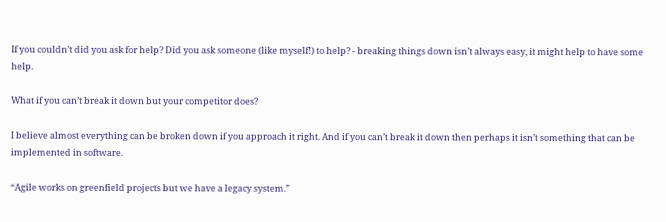If you couldn’t did you ask for help? Did you ask someone (like myself!) to help? - breaking things down isn’t always easy, it might help to have some help.

What if you can’t break it down but your competitor does?

I believe almost everything can be broken down if you approach it right. And if you can’t break it down then perhaps it isn’t something that can be implemented in software.

“Agile works on greenfield projects but we have a legacy system.”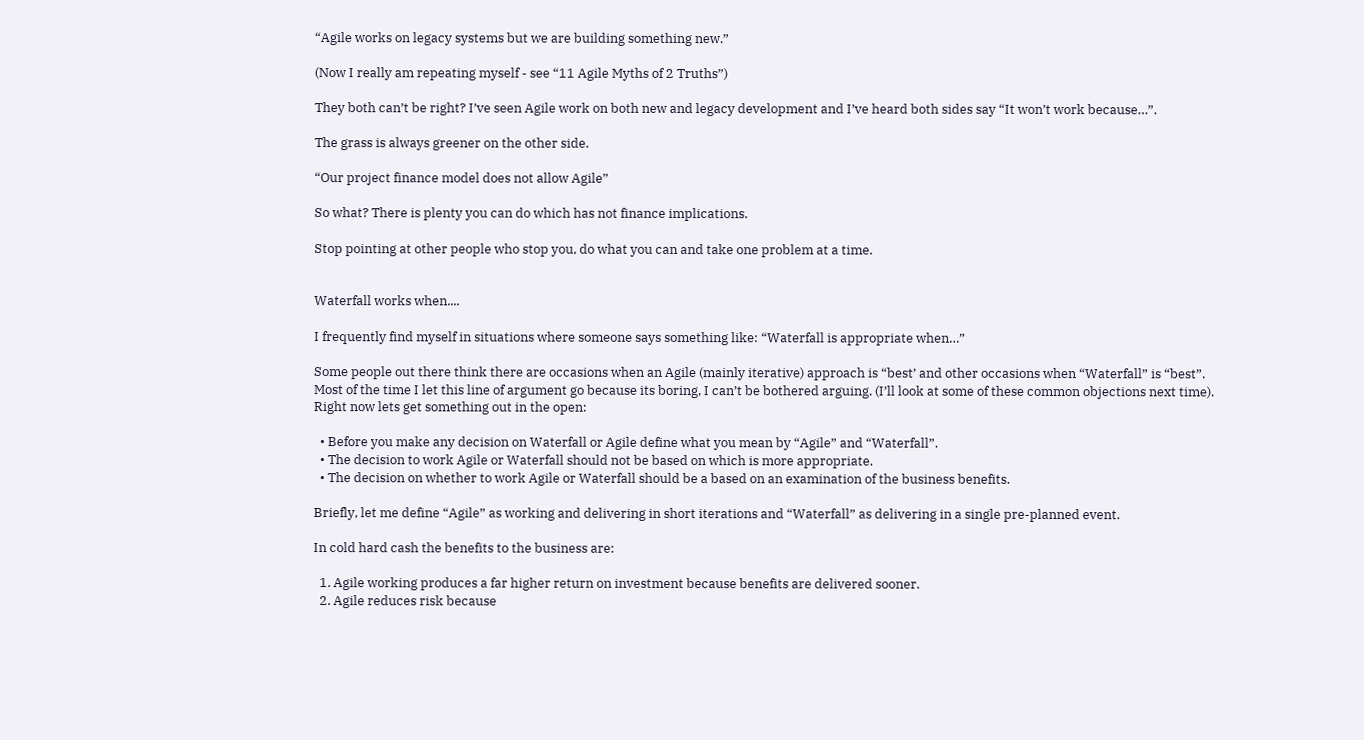“Agile works on legacy systems but we are building something new.”

(Now I really am repeating myself - see “11 Agile Myths of 2 Truths”)

They both can’t be right? I’ve seen Agile work on both new and legacy development and I’ve heard both sides say “It won’t work because…”.

The grass is always greener on the other side.

“Our project finance model does not allow Agile”

So what? There is plenty you can do which has not finance implications.

Stop pointing at other people who stop you, do what you can and take one problem at a time.


Waterfall works when....

I frequently find myself in situations where someone says something like: “Waterfall is appropriate when…”

Some people out there think there are occasions when an Agile (mainly iterative) approach is “best’ and other occasions when “Waterfall” is “best”. Most of the time I let this line of argument go because its boring, I can’t be bothered arguing. (I’ll look at some of these common objections next time). Right now lets get something out in the open:

  • Before you make any decision on Waterfall or Agile define what you mean by “Agile” and “Waterfall”.
  • The decision to work Agile or Waterfall should not be based on which is more appropriate.
  • The decision on whether to work Agile or Waterfall should be a based on an examination of the business benefits.

Briefly, let me define “Agile” as working and delivering in short iterations and “Waterfall” as delivering in a single pre-planned event.

In cold hard cash the benefits to the business are:

  1. Agile working produces a far higher return on investment because benefits are delivered sooner.
  2. Agile reduces risk because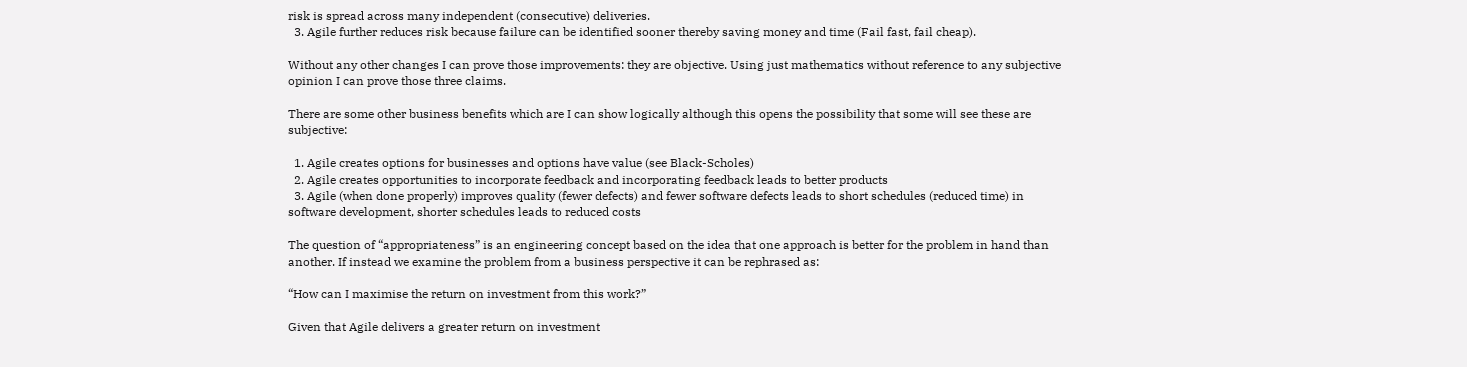risk is spread across many independent (consecutive) deliveries.
  3. Agile further reduces risk because failure can be identified sooner thereby saving money and time (Fail fast, fail cheap).

Without any other changes I can prove those improvements: they are objective. Using just mathematics without reference to any subjective opinion I can prove those three claims.

There are some other business benefits which are I can show logically although this opens the possibility that some will see these are subjective:

  1. Agile creates options for businesses and options have value (see Black-Scholes)
  2. Agile creates opportunities to incorporate feedback and incorporating feedback leads to better products
  3. Agile (when done properly) improves quality (fewer defects) and fewer software defects leads to short schedules (reduced time) in software development, shorter schedules leads to reduced costs

The question of “appropriateness” is an engineering concept based on the idea that one approach is better for the problem in hand than another. If instead we examine the problem from a business perspective it can be rephrased as:

“How can I maximise the return on investment from this work?”

Given that Agile delivers a greater return on investment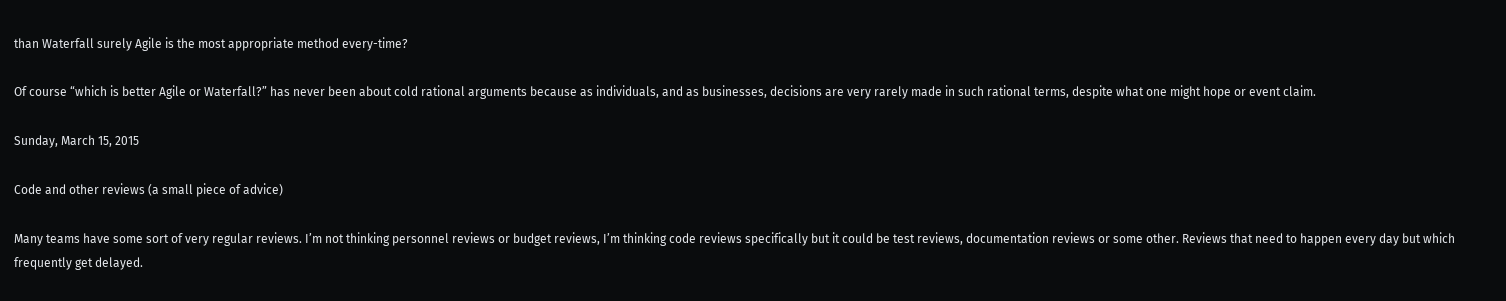than Waterfall surely Agile is the most appropriate method every-time?

Of course “which is better Agile or Waterfall?” has never been about cold rational arguments because as individuals, and as businesses, decisions are very rarely made in such rational terms, despite what one might hope or event claim.

Sunday, March 15, 2015

Code and other reviews (a small piece of advice)

Many teams have some sort of very regular reviews. I’m not thinking personnel reviews or budget reviews, I’m thinking code reviews specifically but it could be test reviews, documentation reviews or some other. Reviews that need to happen every day but which frequently get delayed.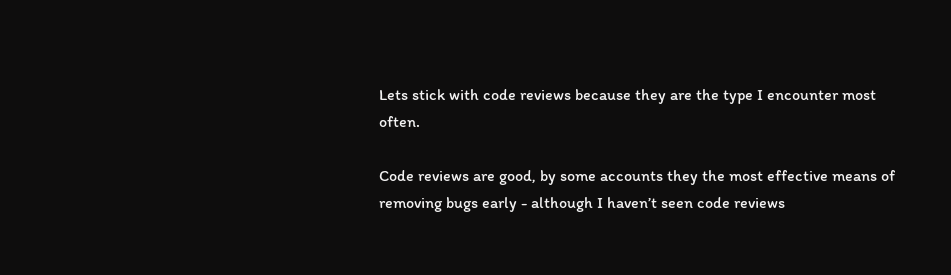Lets stick with code reviews because they are the type I encounter most often.

Code reviews are good, by some accounts they the most effective means of removing bugs early - although I haven’t seen code reviews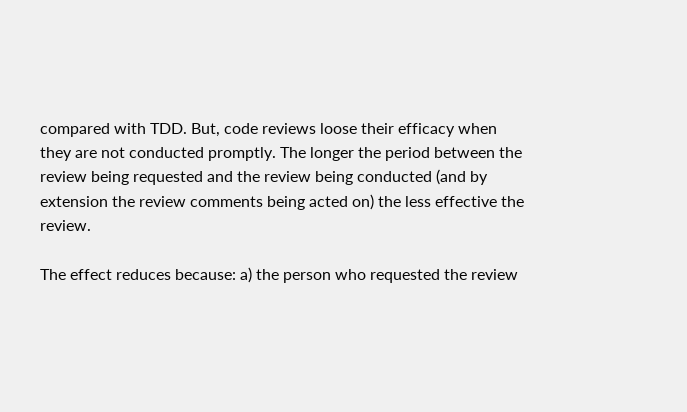compared with TDD. But, code reviews loose their efficacy when they are not conducted promptly. The longer the period between the review being requested and the review being conducted (and by extension the review comments being acted on) the less effective the review.

The effect reduces because: a) the person who requested the review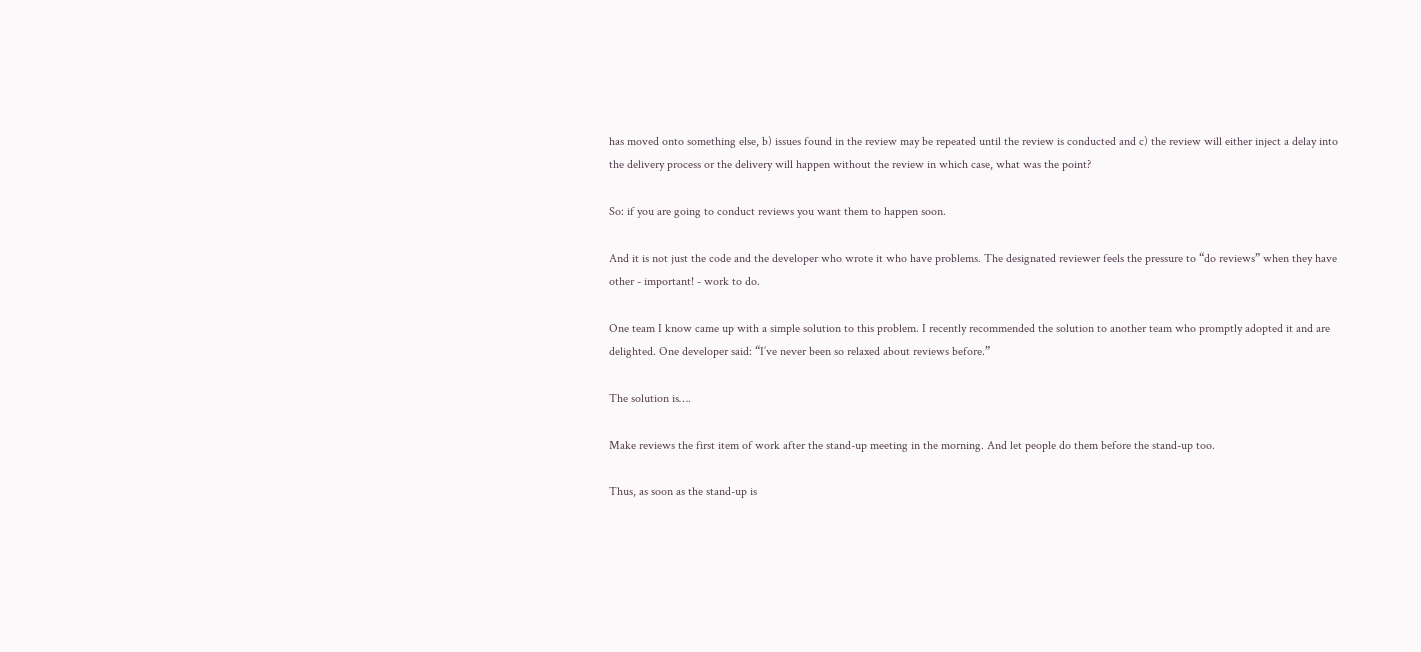has moved onto something else, b) issues found in the review may be repeated until the review is conducted and c) the review will either inject a delay into the delivery process or the delivery will happen without the review in which case, what was the point?

So: if you are going to conduct reviews you want them to happen soon.

And it is not just the code and the developer who wrote it who have problems. The designated reviewer feels the pressure to “do reviews” when they have other - important! - work to do.

One team I know came up with a simple solution to this problem. I recently recommended the solution to another team who promptly adopted it and are delighted. One developer said: “I’ve never been so relaxed about reviews before.”

The solution is….

Make reviews the first item of work after the stand-up meeting in the morning. And let people do them before the stand-up too.

Thus, as soon as the stand-up is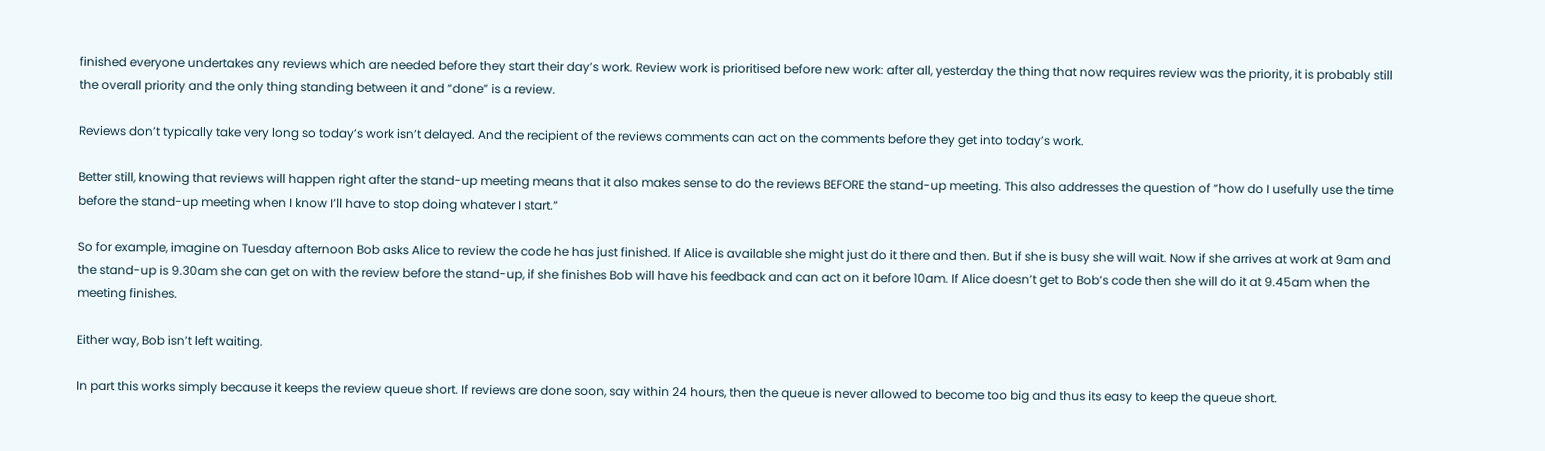finished everyone undertakes any reviews which are needed before they start their day’s work. Review work is prioritised before new work: after all, yesterday the thing that now requires review was the priority, it is probably still the overall priority and the only thing standing between it and “done” is a review.

Reviews don’t typically take very long so today’s work isn’t delayed. And the recipient of the reviews comments can act on the comments before they get into today’s work.

Better still, knowing that reviews will happen right after the stand-up meeting means that it also makes sense to do the reviews BEFORE the stand-up meeting. This also addresses the question of “how do I usefully use the time before the stand-up meeting when I know I’ll have to stop doing whatever I start.”

So for example, imagine on Tuesday afternoon Bob asks Alice to review the code he has just finished. If Alice is available she might just do it there and then. But if she is busy she will wait. Now if she arrives at work at 9am and the stand-up is 9.30am she can get on with the review before the stand-up, if she finishes Bob will have his feedback and can act on it before 10am. If Alice doesn’t get to Bob’s code then she will do it at 9.45am when the meeting finishes.

Either way, Bob isn’t left waiting.

In part this works simply because it keeps the review queue short. If reviews are done soon, say within 24 hours, then the queue is never allowed to become too big and thus its easy to keep the queue short.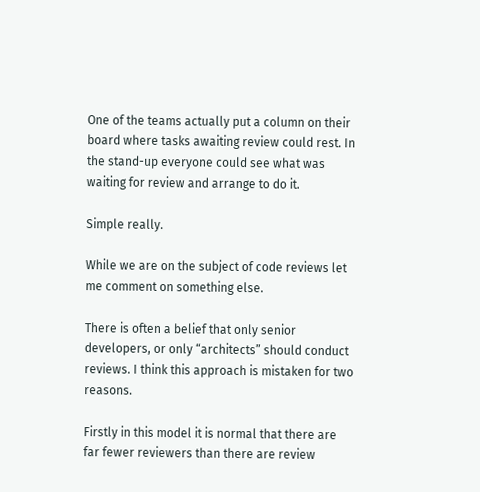One of the teams actually put a column on their board where tasks awaiting review could rest. In the stand-up everyone could see what was waiting for review and arrange to do it.

Simple really.

While we are on the subject of code reviews let me comment on something else.

There is often a belief that only senior developers, or only “architects” should conduct reviews. I think this approach is mistaken for two reasons.

Firstly in this model it is normal that there are far fewer reviewers than there are review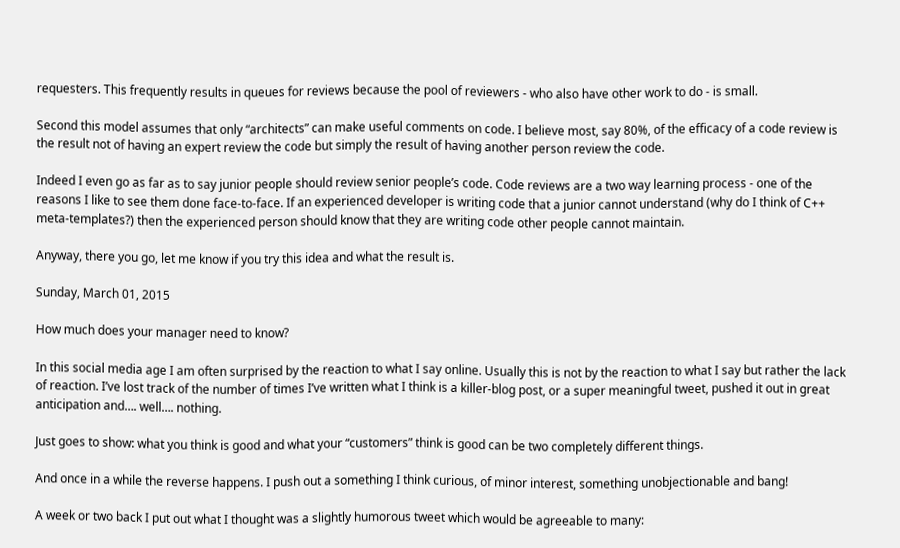requesters. This frequently results in queues for reviews because the pool of reviewers - who also have other work to do - is small.

Second this model assumes that only “architects” can make useful comments on code. I believe most, say 80%, of the efficacy of a code review is the result not of having an expert review the code but simply the result of having another person review the code.

Indeed I even go as far as to say junior people should review senior people’s code. Code reviews are a two way learning process - one of the reasons I like to see them done face-to-face. If an experienced developer is writing code that a junior cannot understand (why do I think of C++ meta-templates?) then the experienced person should know that they are writing code other people cannot maintain.

Anyway, there you go, let me know if you try this idea and what the result is.

Sunday, March 01, 2015

How much does your manager need to know?

In this social media age I am often surprised by the reaction to what I say online. Usually this is not by the reaction to what I say but rather the lack of reaction. I’ve lost track of the number of times I’ve written what I think is a killer-blog post, or a super meaningful tweet, pushed it out in great anticipation and…. well…. nothing.

Just goes to show: what you think is good and what your “customers” think is good can be two completely different things.

And once in a while the reverse happens. I push out a something I think curious, of minor interest, something unobjectionable and bang!

A week or two back I put out what I thought was a slightly humorous tweet which would be agreeable to many: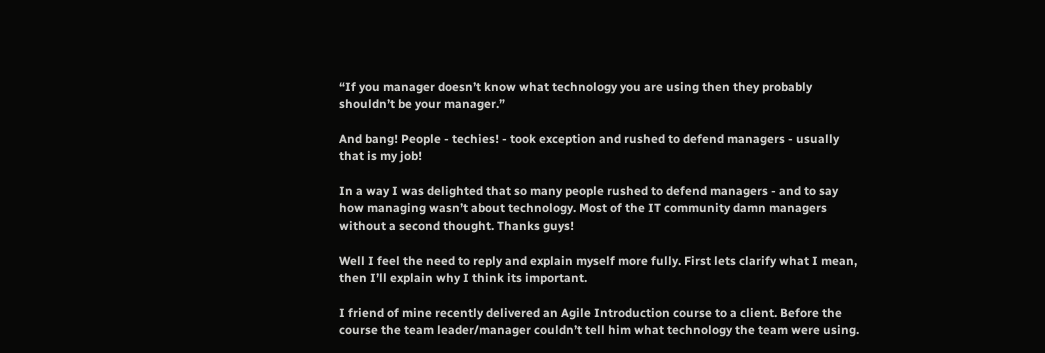“If you manager doesn’t know what technology you are using then they probably shouldn’t be your manager.”

And bang! People - techies! - took exception and rushed to defend managers - usually that is my job!

In a way I was delighted that so many people rushed to defend managers - and to say how managing wasn’t about technology. Most of the IT community damn managers without a second thought. Thanks guys!

Well I feel the need to reply and explain myself more fully. First lets clarify what I mean, then I’ll explain why I think its important.

I friend of mine recently delivered an Agile Introduction course to a client. Before the course the team leader/manager couldn’t tell him what technology the team were using.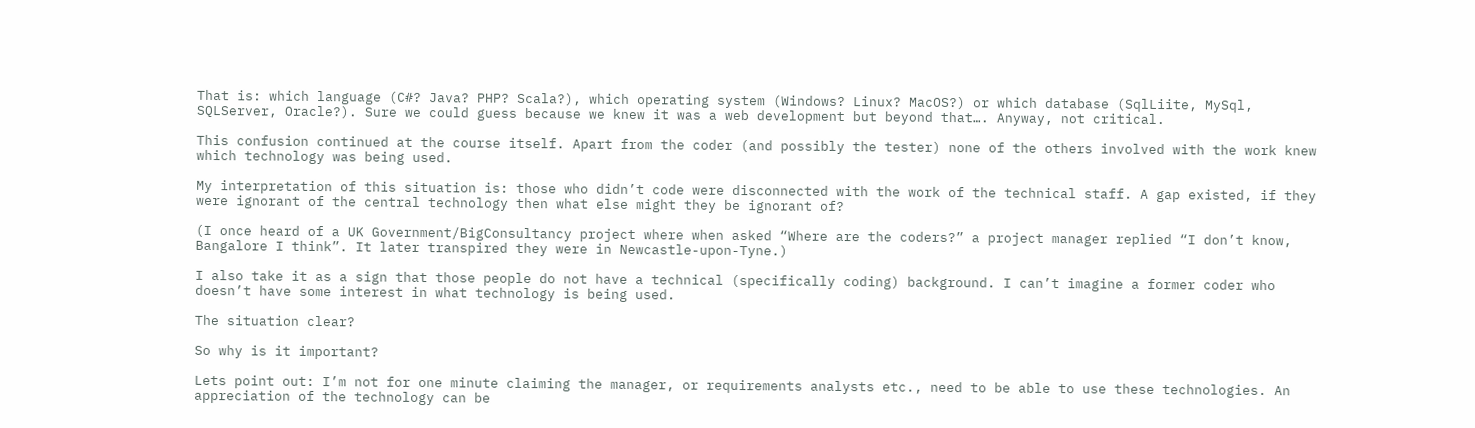That is: which language (C#? Java? PHP? Scala?), which operating system (Windows? Linux? MacOS?) or which database (SqlLiite, MySql, SQLServer, Oracle?). Sure we could guess because we knew it was a web development but beyond that…. Anyway, not critical.

This confusion continued at the course itself. Apart from the coder (and possibly the tester) none of the others involved with the work knew which technology was being used.

My interpretation of this situation is: those who didn’t code were disconnected with the work of the technical staff. A gap existed, if they were ignorant of the central technology then what else might they be ignorant of?

(I once heard of a UK Government/BigConsultancy project where when asked “Where are the coders?” a project manager replied “I don’t know, Bangalore I think”. It later transpired they were in Newcastle-upon-Tyne.)

I also take it as a sign that those people do not have a technical (specifically coding) background. I can’t imagine a former coder who doesn’t have some interest in what technology is being used.

The situation clear?

So why is it important?

Lets point out: I’m not for one minute claiming the manager, or requirements analysts etc., need to be able to use these technologies. An appreciation of the technology can be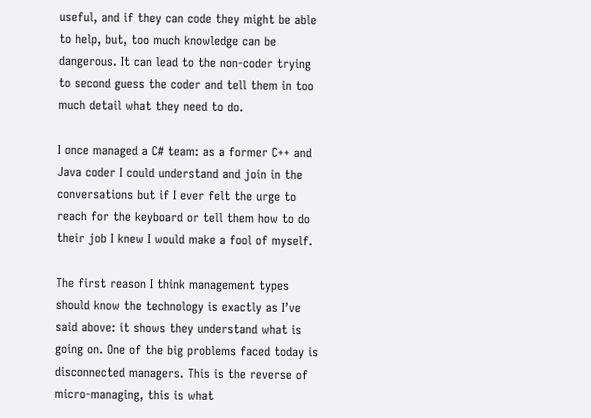useful, and if they can code they might be able to help, but, too much knowledge can be dangerous. It can lead to the non-coder trying to second guess the coder and tell them in too much detail what they need to do.

I once managed a C# team: as a former C++ and Java coder I could understand and join in the conversations but if I ever felt the urge to reach for the keyboard or tell them how to do their job I knew I would make a fool of myself.

The first reason I think management types should know the technology is exactly as I’ve said above: it shows they understand what is going on. One of the big problems faced today is disconnected managers. This is the reverse of micro-managing, this is what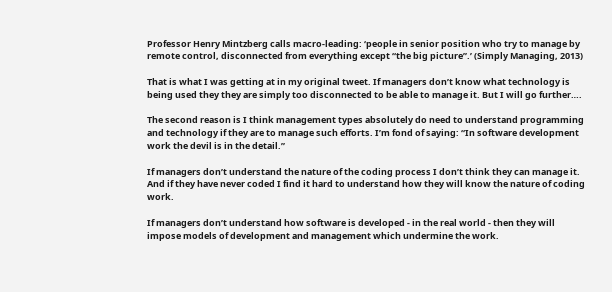Professor Henry Mintzberg calls macro-leading: ‘people in senior position who try to manage by remote control, disconnected from everything except “the big picture”.’ (Simply Managing, 2013)

That is what I was getting at in my original tweet. If managers don’t know what technology is being used they they are simply too disconnected to be able to manage it. But I will go further….

The second reason is I think management types absolutely do need to understand programming and technology if they are to manage such efforts. I’m fond of saying: “In software development work the devil is in the detail.”

If managers don’t understand the nature of the coding process I don’t think they can manage it. And if they have never coded I find it hard to understand how they will know the nature of coding work.

If managers don’t understand how software is developed - in the real world - then they will impose models of development and management which undermine the work.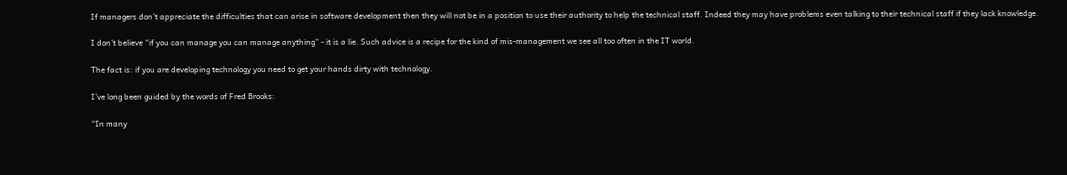If managers don’t appreciate the difficulties that can arise in software development then they will not be in a position to use their authority to help the technical staff. Indeed they may have problems even talking to their technical staff if they lack knowledge.

I don’t believe “if you can manage you can manage anything” - it is a lie. Such advice is a recipe for the kind of mis-management we see all too often in the IT world.

The fact is: if you are developing technology you need to get your hands dirty with technology.

I’ve long been guided by the words of Fred Brooks:

“In many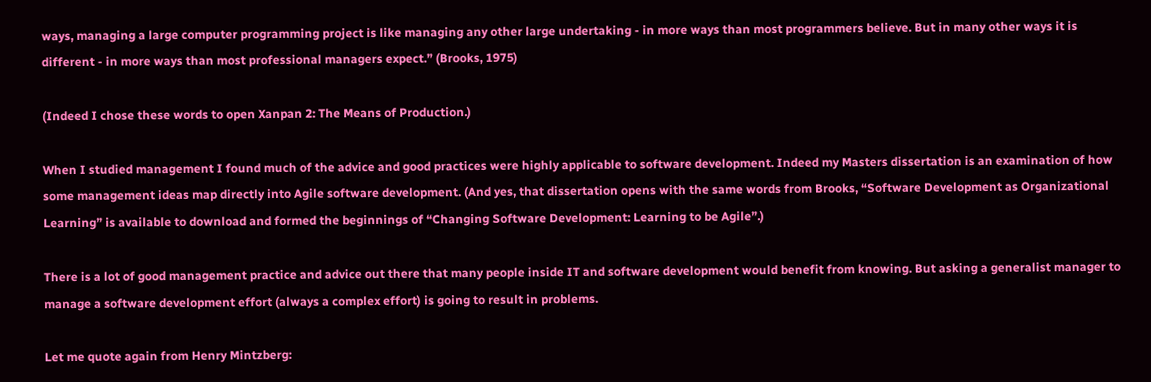ways, managing a large computer programming project is like managing any other large undertaking - in more ways than most programmers believe. But in many other ways it is different - in more ways than most professional managers expect.” (Brooks, 1975)

(Indeed I chose these words to open Xanpan 2: The Means of Production.)

When I studied management I found much of the advice and good practices were highly applicable to software development. Indeed my Masters dissertation is an examination of how some management ideas map directly into Agile software development. (And yes, that dissertation opens with the same words from Brooks, “Software Development as Organizational Learning” is available to download and formed the beginnings of “Changing Software Development: Learning to be Agile”.)

There is a lot of good management practice and advice out there that many people inside IT and software development would benefit from knowing. But asking a generalist manager to manage a software development effort (always a complex effort) is going to result in problems.

Let me quote again from Henry Mintzberg: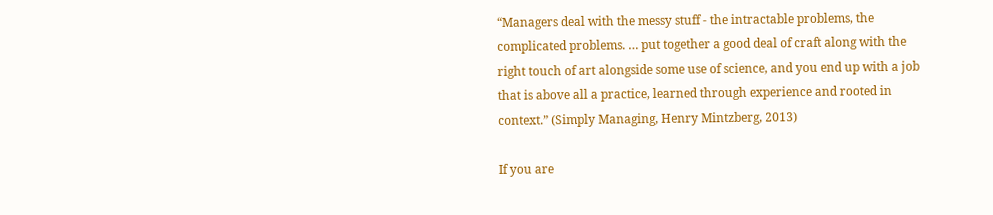“Managers deal with the messy stuff - the intractable problems, the complicated problems. … put together a good deal of craft along with the right touch of art alongside some use of science, and you end up with a job that is above all a practice, learned through experience and rooted in context.” (Simply Managing, Henry Mintzberg, 2013)

If you are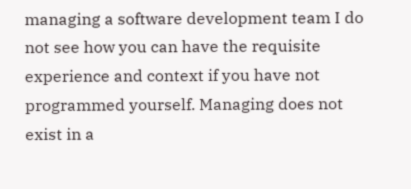managing a software development team I do not see how you can have the requisite experience and context if you have not programmed yourself. Managing does not exist in a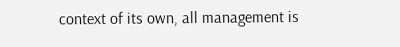context of its own, all management is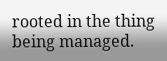rooted in the thing being managed.